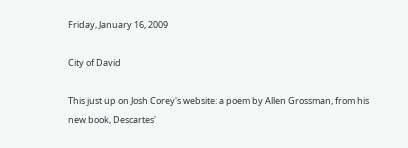Friday, January 16, 2009

City of David

This just up on Josh Corey's website: a poem by Allen Grossman, from his new book, Descartes'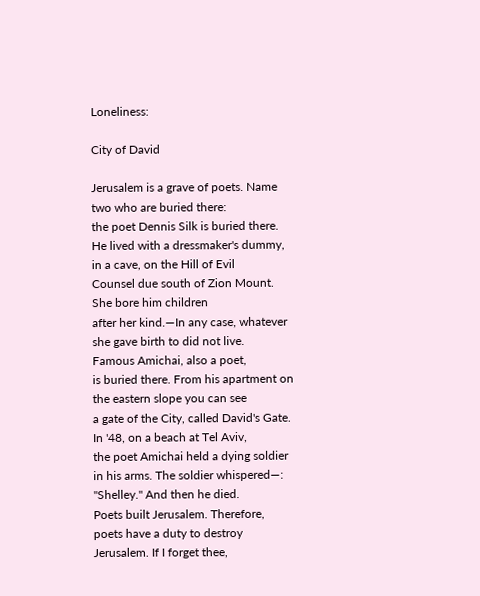Loneliness:

City of David

Jerusalem is a grave of poets. Name
two who are buried there:
the poet Dennis Silk is buried there.
He lived with a dressmaker's dummy,
in a cave, on the Hill of Evil
Counsel due south of Zion Mount.
She bore him children
after her kind.—In any case, whatever
she gave birth to did not live.
Famous Amichai, also a poet,
is buried there. From his apartment on
the eastern slope you can see
a gate of the City, called David's Gate.
In '48, on a beach at Tel Aviv,
the poet Amichai held a dying soldier
in his arms. The soldier whispered—:
"Shelley." And then he died.
Poets built Jerusalem. Therefore,
poets have a duty to destroy
Jerusalem. If I forget thee,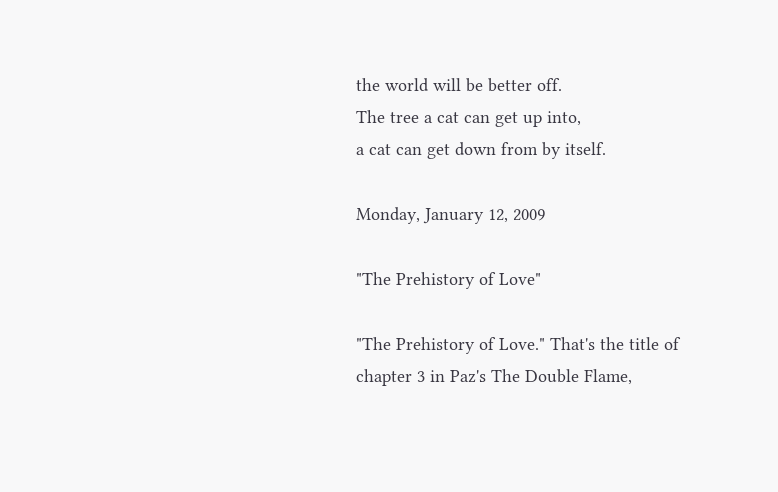the world will be better off.
The tree a cat can get up into,
a cat can get down from by itself.

Monday, January 12, 2009

"The Prehistory of Love"

"The Prehistory of Love." That's the title of chapter 3 in Paz's The Double Flame,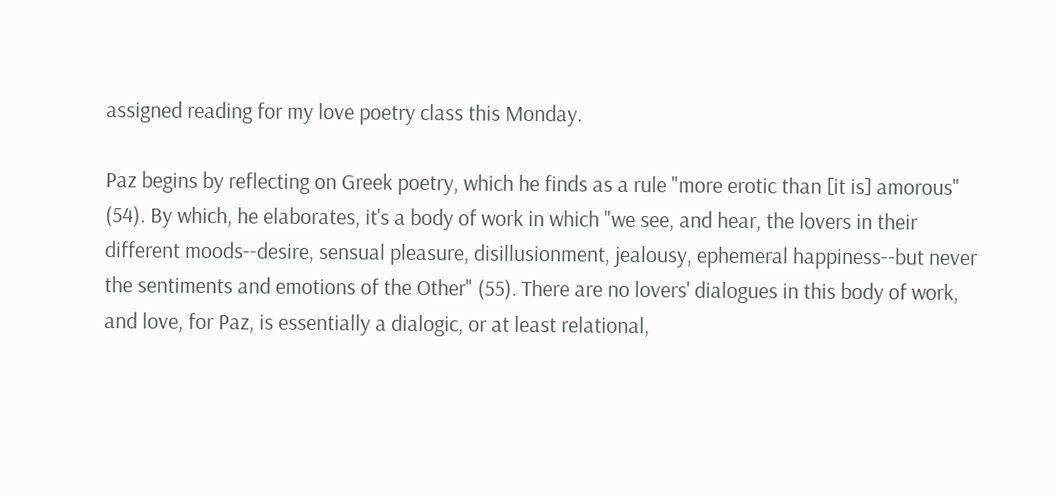assigned reading for my love poetry class this Monday.

Paz begins by reflecting on Greek poetry, which he finds as a rule "more erotic than [it is] amorous" (54). By which, he elaborates, it's a body of work in which "we see, and hear, the lovers in their different moods--desire, sensual pleasure, disillusionment, jealousy, ephemeral happiness--but never the sentiments and emotions of the Other" (55). There are no lovers' dialogues in this body of work, and love, for Paz, is essentially a dialogic, or at least relational,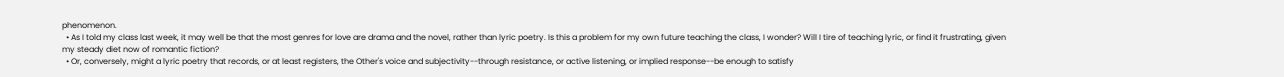phenomenon.
  • As I told my class last week, it may well be that the most genres for love are drama and the novel, rather than lyric poetry. Is this a problem for my own future teaching the class, I wonder? Will I tire of teaching lyric, or find it frustrating, given my steady diet now of romantic fiction?
  • Or, conversely, might a lyric poetry that records, or at least registers, the Other's voice and subjectivity--through resistance, or active listening, or implied response--be enough to satisfy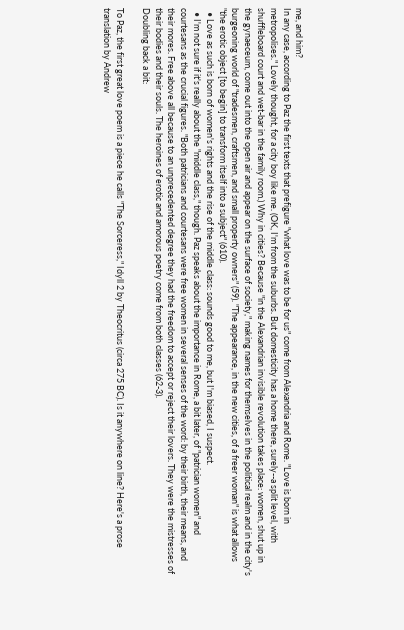me, and him?
In any case, according to Paz the first texts that prefigure "what love was to be for us" come from Alexandria and Rome. "Love is born in metropolises." Lovely thought, for a city boy like me. (OK, I'm from the suburbs. But domesticity has a home there, surely--a split level, with shuffleboard court and wet-bar in the family room.) Why in cities? Because "in the Alexandrian invisible revolution takes place: women, shut up in the gynaeceum, come out into the open air and appear on the surface of society," making names for themselves in the political realm and in the city's burgeoning world of "tradesmen, craftsmen, and small property owners" (59). "The appearance, in the new cities, of a freer woman" is what allows "the erotic object [to begin] to transform itself into a subject" (610).
  • Love as such is born of women's rights and the rise of the middle class: sounds good to me, but I'm biased, I suspect.
  • I'm not sure if it's really about the "middle class," though. Paz speaks about the importance in Rome, a bit later, of "patrician women" and courtesans as the crucial figures. "Both patricians and courtesans were free women in several senses of the word: by their birth, their means, and their mores. Free above all because to an unprecedented degree they had the freedom to accept or reject their lovers. They were the mistresses of their bodies and their souls. The heroines of erotic and amorous poetry come from both classes (62-3).
Doubling back a bit:

To Paz, the first great love poem is a piece he calls "The Sorceress," Idyll 2 by Theocritus (circa 275 BC). Is it anywhere on line? Here's a prose translation by Andrew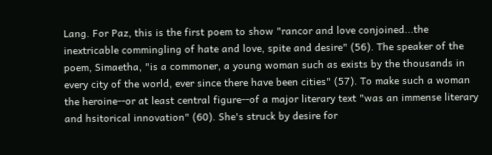Lang. For Paz, this is the first poem to show "rancor and love conjoined...the inextricable commingling of hate and love, spite and desire" (56). The speaker of the poem, Simaetha, "is a commoner, a young woman such as exists by the thousands in every city of the world, ever since there have been cities" (57). To make such a woman the heroine--or at least central figure--of a major literary text "was an immense literary and hsitorical innovation" (60). She's struck by desire for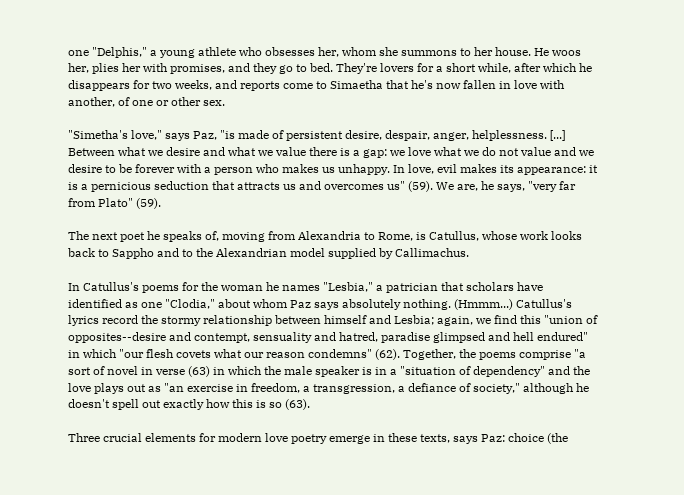one "Delphis," a young athlete who obsesses her, whom she summons to her house. He woos her, plies her with promises, and they go to bed. They're lovers for a short while, after which he disappears for two weeks, and reports come to Simaetha that he's now fallen in love with another, of one or other sex.

"Simetha's love," says Paz, "is made of persistent desire, despair, anger, helplessness. [...] Between what we desire and what we value there is a gap: we love what we do not value and we desire to be forever with a person who makes us unhappy. In love, evil makes its appearance: it is a pernicious seduction that attracts us and overcomes us" (59). We are, he says, "very far from Plato" (59).

The next poet he speaks of, moving from Alexandria to Rome, is Catullus, whose work looks back to Sappho and to the Alexandrian model supplied by Callimachus.

In Catullus's poems for the woman he names "Lesbia," a patrician that scholars have identified as one "Clodia," about whom Paz says absolutely nothing. (Hmmm...) Catullus's lyrics record the stormy relationship between himself and Lesbia; again, we find this "union of opposites--desire and contempt, sensuality and hatred, paradise glimpsed and hell endured" in which "our flesh covets what our reason condemns" (62). Together, the poems comprise "a sort of novel in verse (63) in which the male speaker is in a "situation of dependency" and the love plays out as "an exercise in freedom, a transgression, a defiance of society," although he doesn't spell out exactly how this is so (63).

Three crucial elements for modern love poetry emerge in these texts, says Paz: choice (the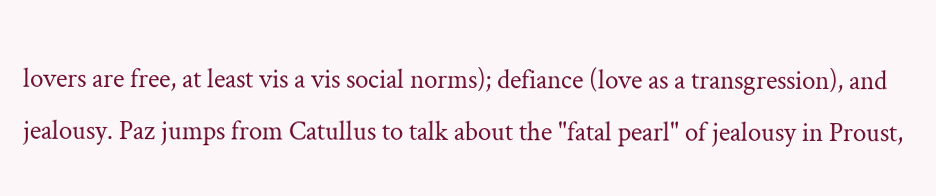lovers are free, at least vis a vis social norms); defiance (love as a transgression), and jealousy. Paz jumps from Catullus to talk about the "fatal pearl" of jealousy in Proust,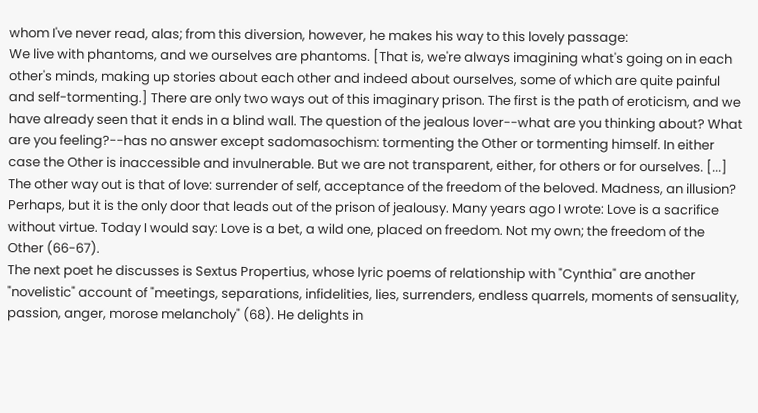whom I've never read, alas; from this diversion, however, he makes his way to this lovely passage:
We live with phantoms, and we ourselves are phantoms. [That is, we're always imagining what's going on in each other's minds, making up stories about each other and indeed about ourselves, some of which are quite painful and self-tormenting.] There are only two ways out of this imaginary prison. The first is the path of eroticism, and we have already seen that it ends in a blind wall. The question of the jealous lover--what are you thinking about? What are you feeling?--has no answer except sadomasochism: tormenting the Other or tormenting himself. In either case the Other is inaccessible and invulnerable. But we are not transparent, either, for others or for ourselves. [...] The other way out is that of love: surrender of self, acceptance of the freedom of the beloved. Madness, an illusion? Perhaps, but it is the only door that leads out of the prison of jealousy. Many years ago I wrote: Love is a sacrifice without virtue. Today I would say: Love is a bet, a wild one, placed on freedom. Not my own; the freedom of the Other (66-67).
The next poet he discusses is Sextus Propertius, whose lyric poems of relationship with "Cynthia" are another "novelistic" account of "meetings, separations, infidelities, lies, surrenders, endless quarrels, moments of sensuality, passion, anger, morose melancholy" (68). He delights in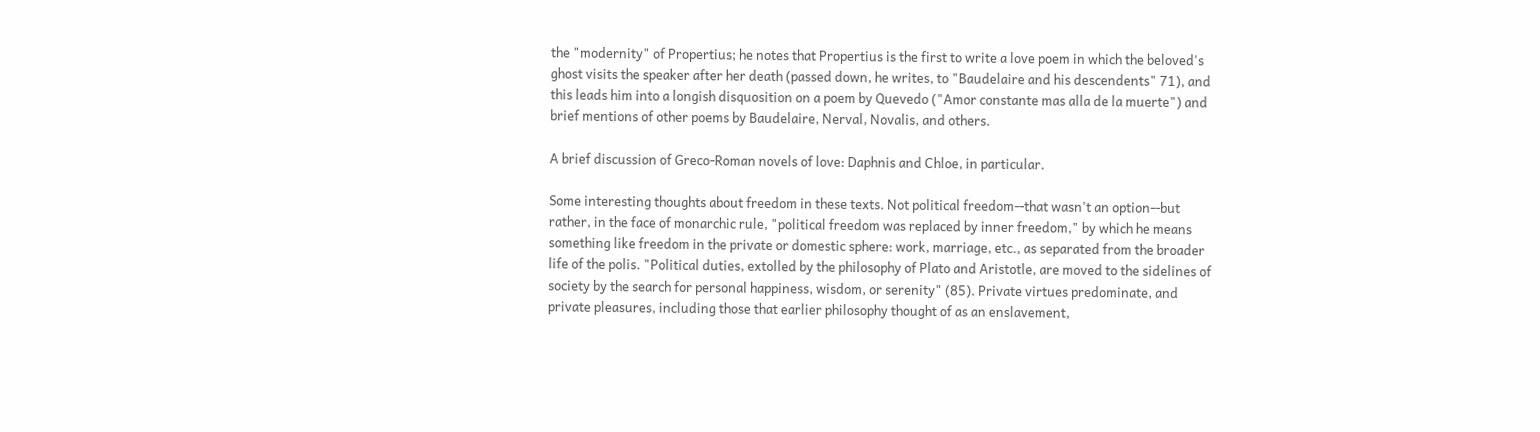the "modernity" of Propertius; he notes that Propertius is the first to write a love poem in which the beloved's ghost visits the speaker after her death (passed down, he writes, to "Baudelaire and his descendents" 71), and this leads him into a longish disquosition on a poem by Quevedo ("Amor constante mas alla de la muerte") and brief mentions of other poems by Baudelaire, Nerval, Novalis, and others.

A brief discussion of Greco-Roman novels of love: Daphnis and Chloe, in particular.

Some interesting thoughts about freedom in these texts. Not political freedom--that wasn't an option--but rather, in the face of monarchic rule, "political freedom was replaced by inner freedom," by which he means something like freedom in the private or domestic sphere: work, marriage, etc., as separated from the broader life of the polis. "Political duties, extolled by the philosophy of Plato and Aristotle, are moved to the sidelines of society by the search for personal happiness, wisdom, or serenity" (85). Private virtues predominate, and private pleasures, including those that earlier philosophy thought of as an enslavement,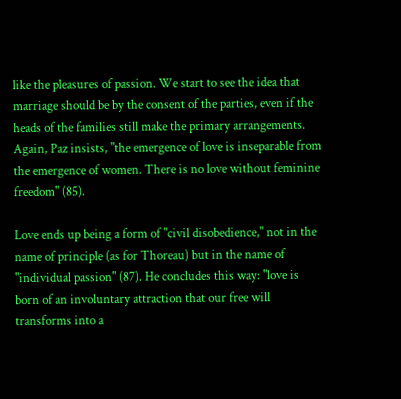like the pleasures of passion. We start to see the idea that marriage should be by the consent of the parties, even if the heads of the families still make the primary arrangements. Again, Paz insists, "the emergence of love is inseparable from the emergence of women. There is no love without feminine freedom" (85).

Love ends up being a form of "civil disobedience," not in the name of principle (as for Thoreau) but in the name of "individual passion" (87). He concludes this way: "love is born of an involuntary attraction that our free will transforms into a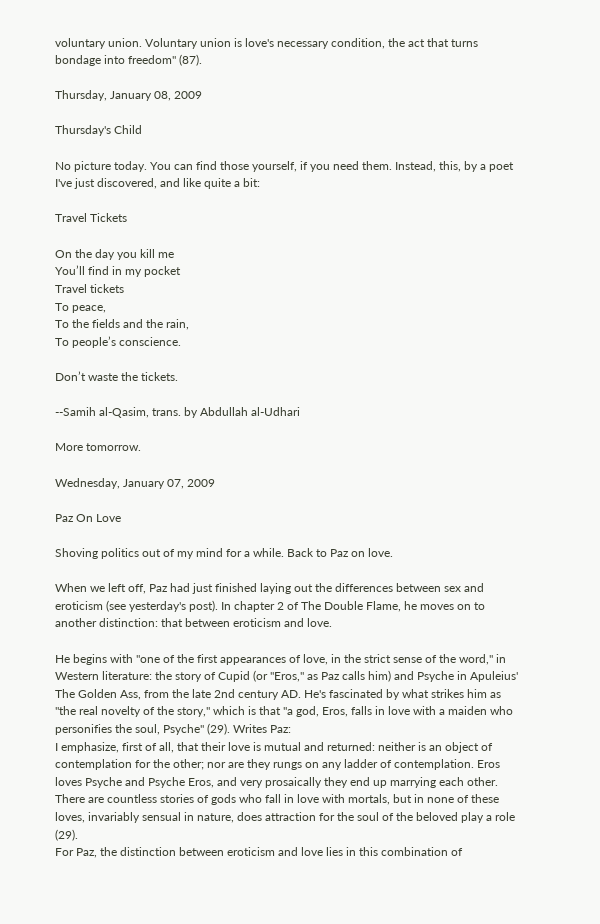voluntary union. Voluntary union is love's necessary condition, the act that turns bondage into freedom" (87).

Thursday, January 08, 2009

Thursday's Child

No picture today. You can find those yourself, if you need them. Instead, this, by a poet I've just discovered, and like quite a bit:

Travel Tickets

On the day you kill me
You’ll find in my pocket
Travel tickets
To peace,
To the fields and the rain,
To people’s conscience.

Don’t waste the tickets.

--Samih al-Qasim, trans. by Abdullah al-Udhari

More tomorrow.

Wednesday, January 07, 2009

Paz On Love

Shoving politics out of my mind for a while. Back to Paz on love.

When we left off, Paz had just finished laying out the differences between sex and eroticism (see yesterday's post). In chapter 2 of The Double Flame, he moves on to another distinction: that between eroticism and love.

He begins with "one of the first appearances of love, in the strict sense of the word," in Western literature: the story of Cupid (or "Eros," as Paz calls him) and Psyche in Apuleius' The Golden Ass, from the late 2nd century AD. He's fascinated by what strikes him as "the real novelty of the story," which is that "a god, Eros, falls in love with a maiden who personifies the soul, Psyche" (29). Writes Paz:
I emphasize, first of all, that their love is mutual and returned: neither is an object of contemplation for the other; nor are they rungs on any ladder of contemplation. Eros loves Psyche and Psyche Eros, and very prosaically they end up marrying each other. There are countless stories of gods who fall in love with mortals, but in none of these loves, invariably sensual in nature, does attraction for the soul of the beloved play a role (29).
For Paz, the distinction between eroticism and love lies in this combination of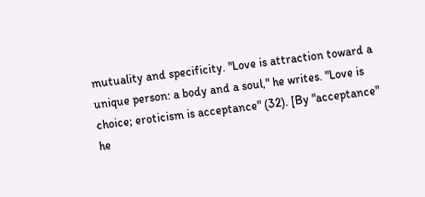mutuality and specificity. "Love is attraction toward a unique person: a body and a soul," he writes. "Love is choice; eroticism is acceptance" (32). [By "acceptance" he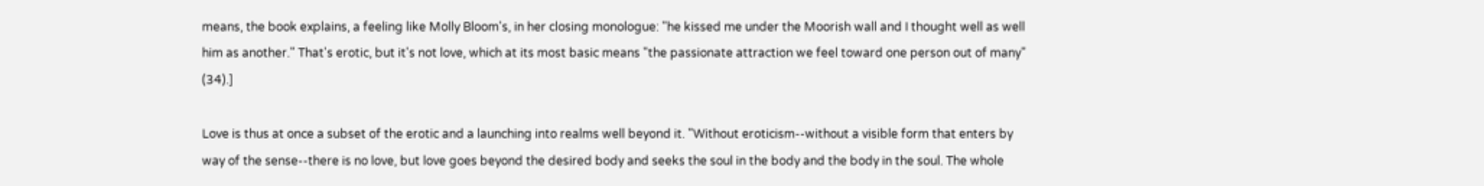means, the book explains, a feeling like Molly Bloom's, in her closing monologue: "he kissed me under the Moorish wall and I thought well as well him as another." That's erotic, but it's not love, which at its most basic means "the passionate attraction we feel toward one person out of many" (34).]

Love is thus at once a subset of the erotic and a launching into realms well beyond it. "Without eroticism--without a visible form that enters by way of the sense--there is no love, but love goes beyond the desired body and seeks the soul in the body and the body in the soul. The whole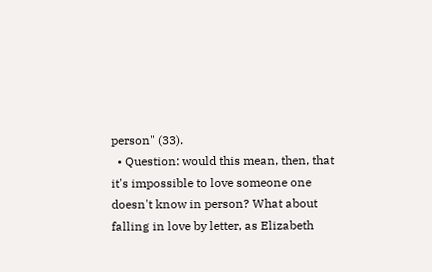person" (33).
  • Question: would this mean, then, that it's impossible to love someone one doesn't know in person? What about falling in love by letter, as Elizabeth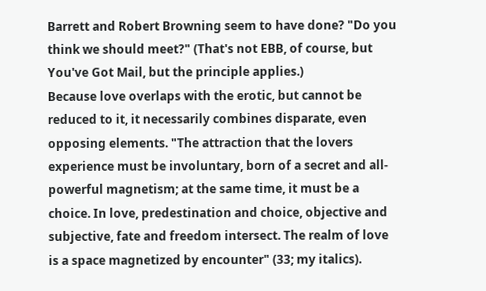Barrett and Robert Browning seem to have done? "Do you think we should meet?" (That's not EBB, of course, but You've Got Mail, but the principle applies.)
Because love overlaps with the erotic, but cannot be reduced to it, it necessarily combines disparate, even opposing elements. "The attraction that the lovers experience must be involuntary, born of a secret and all-powerful magnetism; at the same time, it must be a choice. In love, predestination and choice, objective and subjective, fate and freedom intersect. The realm of love is a space magnetized by encounter" (33; my italics).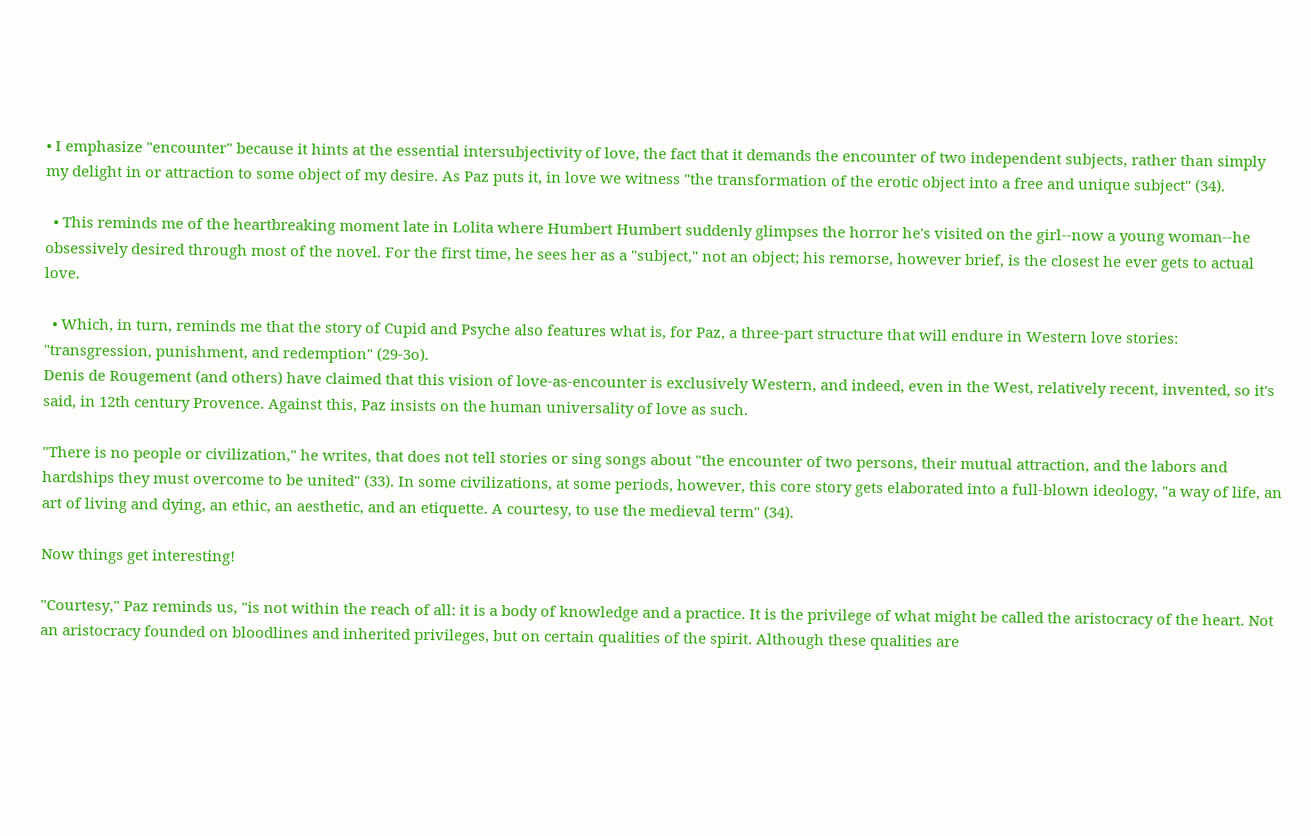• I emphasize "encounter" because it hints at the essential intersubjectivity of love, the fact that it demands the encounter of two independent subjects, rather than simply my delight in or attraction to some object of my desire. As Paz puts it, in love we witness "the transformation of the erotic object into a free and unique subject" (34).

  • This reminds me of the heartbreaking moment late in Lolita where Humbert Humbert suddenly glimpses the horror he's visited on the girl--now a young woman--he obsessively desired through most of the novel. For the first time, he sees her as a "subject," not an object; his remorse, however brief, is the closest he ever gets to actual love.

  • Which, in turn, reminds me that the story of Cupid and Psyche also features what is, for Paz, a three-part structure that will endure in Western love stories: "transgression, punishment, and redemption" (29-3o).
Denis de Rougement (and others) have claimed that this vision of love-as-encounter is exclusively Western, and indeed, even in the West, relatively recent, invented, so it's said, in 12th century Provence. Against this, Paz insists on the human universality of love as such.

"There is no people or civilization," he writes, that does not tell stories or sing songs about "the encounter of two persons, their mutual attraction, and the labors and hardships they must overcome to be united" (33). In some civilizations, at some periods, however, this core story gets elaborated into a full-blown ideology, "a way of life, an art of living and dying, an ethic, an aesthetic, and an etiquette. A courtesy, to use the medieval term" (34).

Now things get interesting!

"Courtesy," Paz reminds us, "is not within the reach of all: it is a body of knowledge and a practice. It is the privilege of what might be called the aristocracy of the heart. Not an aristocracy founded on bloodlines and inherited privileges, but on certain qualities of the spirit. Although these qualities are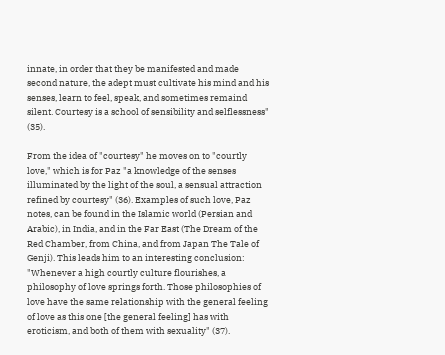innate, in order that they be manifested and made second nature, the adept must cultivate his mind and his senses, learn to feel, speak, and sometimes remaind silent. Courtesy is a school of sensibility and selflessness" (35).

From the idea of "courtesy" he moves on to "courtly love," which is for Paz "a knowledge of the senses illuminated by the light of the soul, a sensual attraction refined by courtesy" (36). Examples of such love, Paz notes, can be found in the Islamic world (Persian and Arabic), in India, and in the Far East (The Dream of the Red Chamber, from China, and from Japan The Tale of Genji). This leads him to an interesting conclusion: "Whenever a high courtly culture flourishes, a philosophy of love springs forth. Those philosophies of love have the same relationship with the general feeling of love as this one [the general feeling] has with eroticism, and both of them with sexuality" (37).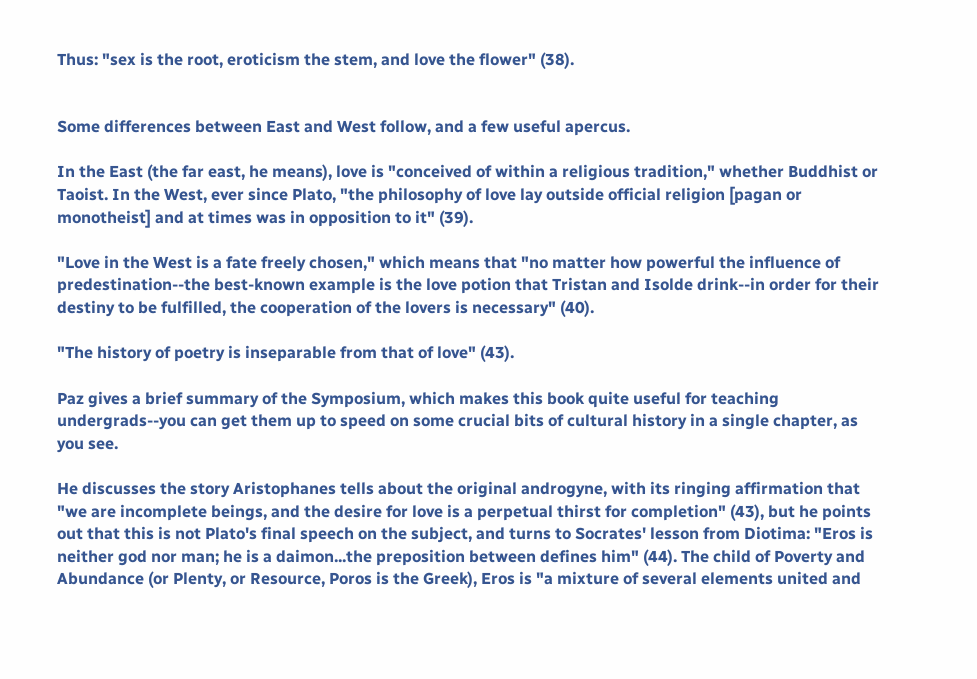Thus: "sex is the root, eroticism the stem, and love the flower" (38).


Some differences between East and West follow, and a few useful apercus.

In the East (the far east, he means), love is "conceived of within a religious tradition," whether Buddhist or Taoist. In the West, ever since Plato, "the philosophy of love lay outside official religion [pagan or monotheist] and at times was in opposition to it" (39).

"Love in the West is a fate freely chosen," which means that "no matter how powerful the influence of predestination--the best-known example is the love potion that Tristan and Isolde drink--in order for their destiny to be fulfilled, the cooperation of the lovers is necessary" (40).

"The history of poetry is inseparable from that of love" (43).

Paz gives a brief summary of the Symposium, which makes this book quite useful for teaching undergrads--you can get them up to speed on some crucial bits of cultural history in a single chapter, as you see.

He discusses the story Aristophanes tells about the original androgyne, with its ringing affirmation that "we are incomplete beings, and the desire for love is a perpetual thirst for completion" (43), but he points out that this is not Plato's final speech on the subject, and turns to Socrates' lesson from Diotima: "Eros is neither god nor man; he is a daimon...the preposition between defines him" (44). The child of Poverty and Abundance (or Plenty, or Resource, Poros is the Greek), Eros is "a mixture of several elements united and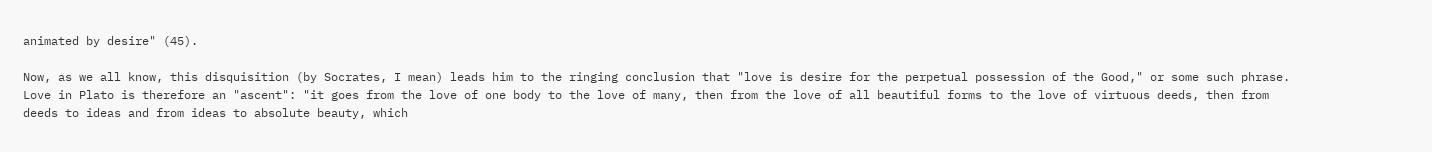animated by desire" (45).

Now, as we all know, this disquisition (by Socrates, I mean) leads him to the ringing conclusion that "love is desire for the perpetual possession of the Good," or some such phrase. Love in Plato is therefore an "ascent": "it goes from the love of one body to the love of many, then from the love of all beautiful forms to the love of virtuous deeds, then from deeds to ideas and from ideas to absolute beauty, which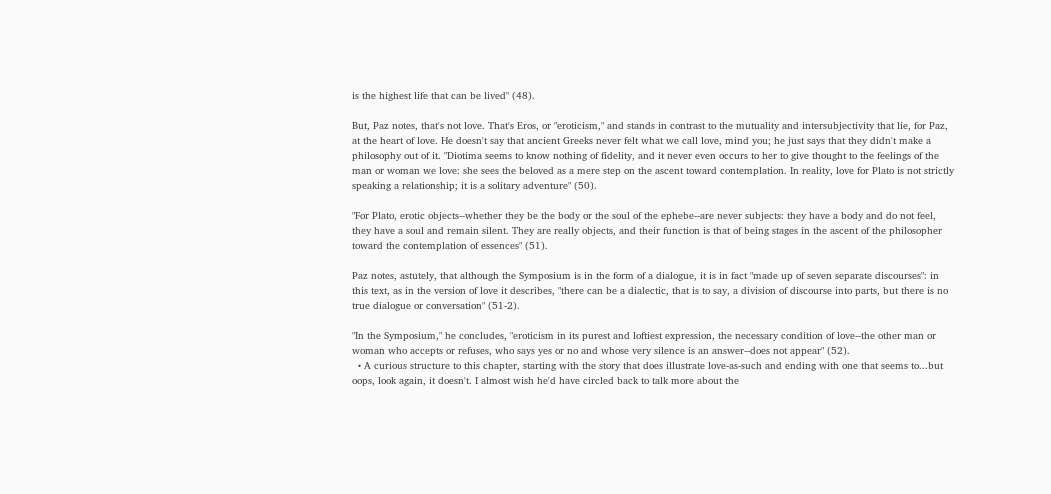is the highest life that can be lived" (48).

But, Paz notes, that's not love. That's Eros, or "eroticism," and stands in contrast to the mutuality and intersubjectivity that lie, for Paz, at the heart of love. He doesn't say that ancient Greeks never felt what we call love, mind you; he just says that they didn't make a philosophy out of it. "Diotima seems to know nothing of fidelity, and it never even occurs to her to give thought to the feelings of the man or woman we love: she sees the beloved as a mere step on the ascent toward contemplation. In reality, love for Plato is not strictly speaking a relationship; it is a solitary adventure" (50).

"For Plato, erotic objects--whether they be the body or the soul of the ephebe--are never subjects: they have a body and do not feel, they have a soul and remain silent. They are really objects, and their function is that of being stages in the ascent of the philosopher toward the contemplation of essences" (51).

Paz notes, astutely, that although the Symposium is in the form of a dialogue, it is in fact "made up of seven separate discourses": in this text, as in the version of love it describes, "there can be a dialectic, that is to say, a division of discourse into parts, but there is no true dialogue or conversation" (51-2).

"In the Symposium," he concludes, "eroticism in its purest and loftiest expression, the necessary condition of love--the other man or woman who accepts or refuses, who says yes or no and whose very silence is an answer--does not appear" (52).
  • A curious structure to this chapter, starting with the story that does illustrate love-as-such and ending with one that seems to...but oops, look again, it doesn't. I almost wish he'd have circled back to talk more about the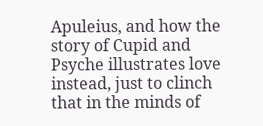Apuleius, and how the story of Cupid and Psyche illustrates love instead, just to clinch that in the minds of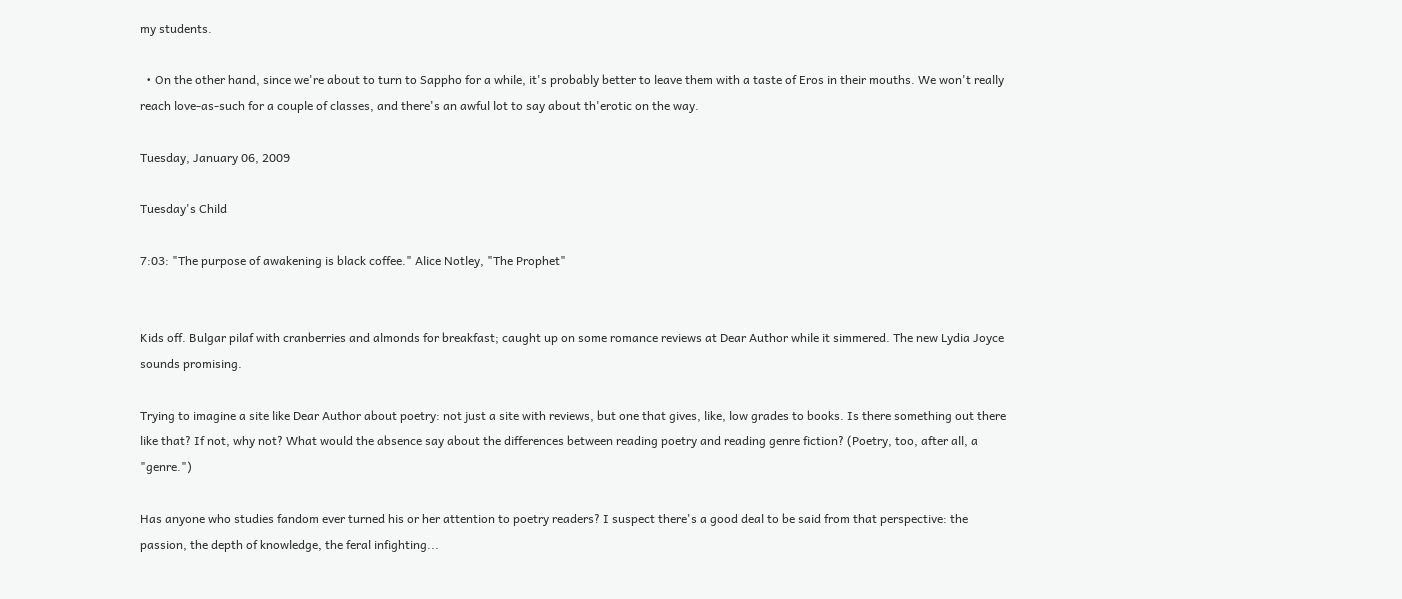my students.

  • On the other hand, since we're about to turn to Sappho for a while, it's probably better to leave them with a taste of Eros in their mouths. We won't really reach love-as-such for a couple of classes, and there's an awful lot to say about th'erotic on the way.

Tuesday, January 06, 2009

Tuesday's Child

7:03: "The purpose of awakening is black coffee." Alice Notley, "The Prophet"


Kids off. Bulgar pilaf with cranberries and almonds for breakfast; caught up on some romance reviews at Dear Author while it simmered. The new Lydia Joyce sounds promising.

Trying to imagine a site like Dear Author about poetry: not just a site with reviews, but one that gives, like, low grades to books. Is there something out there like that? If not, why not? What would the absence say about the differences between reading poetry and reading genre fiction? (Poetry, too, after all, a "genre.")

Has anyone who studies fandom ever turned his or her attention to poetry readers? I suspect there's a good deal to be said from that perspective: the passion, the depth of knowledge, the feral infighting...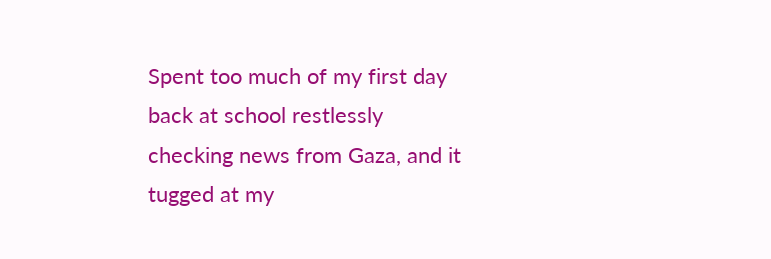Spent too much of my first day back at school restlessly checking news from Gaza, and it tugged at my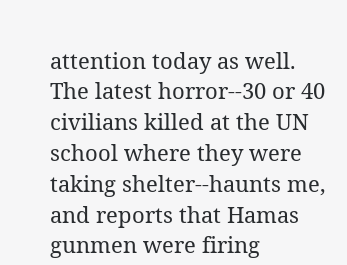attention today as well. The latest horror--30 or 40 civilians killed at the UN school where they were taking shelter--haunts me, and reports that Hamas gunmen were firing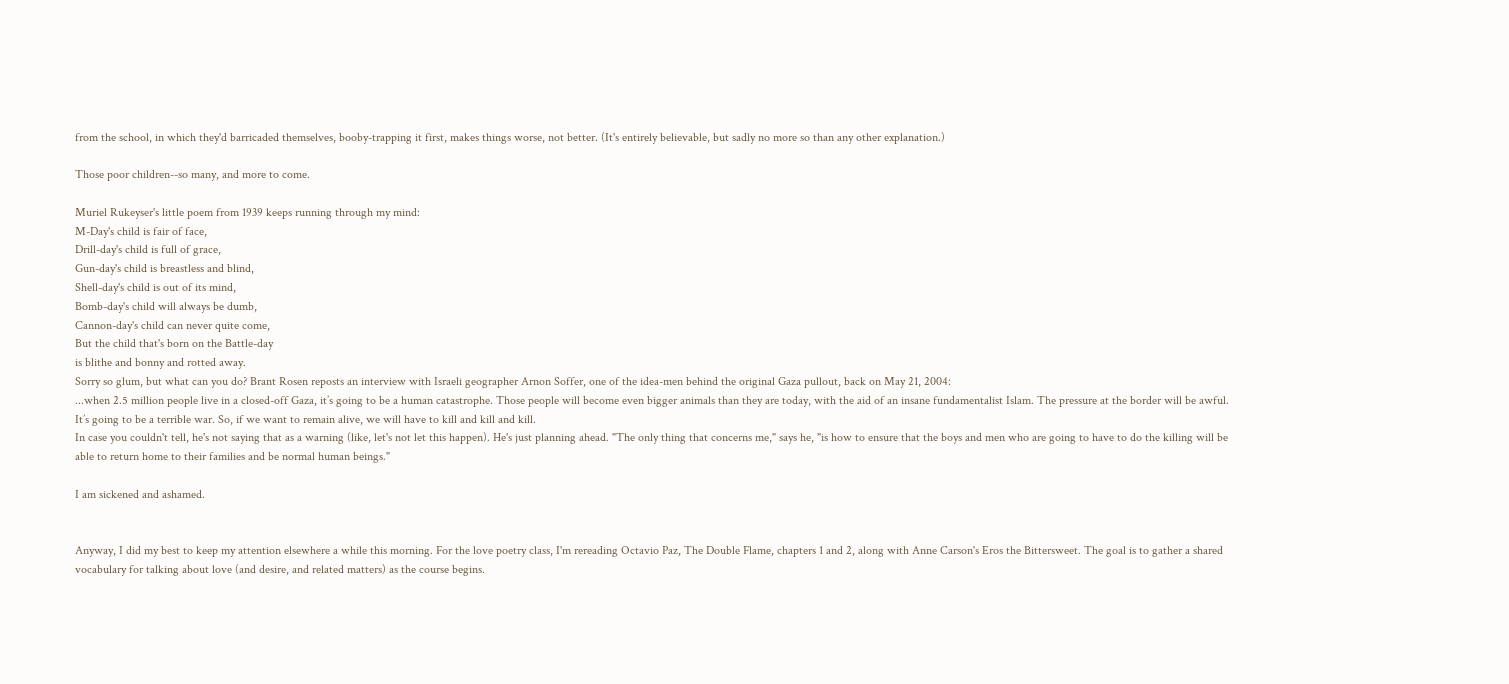from the school, in which they'd barricaded themselves, booby-trapping it first, makes things worse, not better. (It's entirely believable, but sadly no more so than any other explanation.)

Those poor children--so many, and more to come.

Muriel Rukeyser's little poem from 1939 keeps running through my mind:
M-Day's child is fair of face,
Drill-day's child is full of grace,
Gun-day's child is breastless and blind,
Shell-day's child is out of its mind,
Bomb-day's child will always be dumb,
Cannon-day's child can never quite come,
But the child that's born on the Battle-day
is blithe and bonny and rotted away.
Sorry so glum, but what can you do? Brant Rosen reposts an interview with Israeli geographer Arnon Soffer, one of the idea-men behind the original Gaza pullout, back on May 21, 2004:
...when 2.5 million people live in a closed-off Gaza, it’s going to be a human catastrophe. Those people will become even bigger animals than they are today, with the aid of an insane fundamentalist Islam. The pressure at the border will be awful. It’s going to be a terrible war. So, if we want to remain alive, we will have to kill and kill and kill.
In case you couldn't tell, he's not saying that as a warning (like, let's not let this happen). He's just planning ahead. "The only thing that concerns me," says he, "is how to ensure that the boys and men who are going to have to do the killing will be able to return home to their families and be normal human beings."

I am sickened and ashamed.


Anyway, I did my best to keep my attention elsewhere a while this morning. For the love poetry class, I'm rereading Octavio Paz, The Double Flame, chapters 1 and 2, along with Anne Carson's Eros the Bittersweet. The goal is to gather a shared vocabulary for talking about love (and desire, and related matters) as the course begins.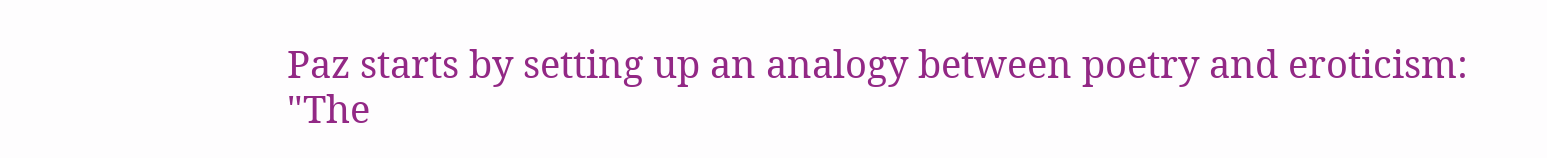Paz starts by setting up an analogy between poetry and eroticism:
"The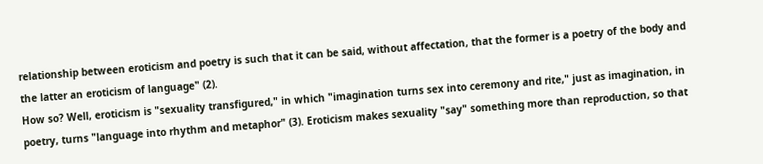relationship between eroticism and poetry is such that it can be said, without affectation, that the former is a poetry of the body and the latter an eroticism of language" (2).
How so? Well, eroticism is "sexuality transfigured," in which "imagination turns sex into ceremony and rite," just as imagination, in poetry, turns "language into rhythm and metaphor" (3). Eroticism makes sexuality "say" something more than reproduction, so that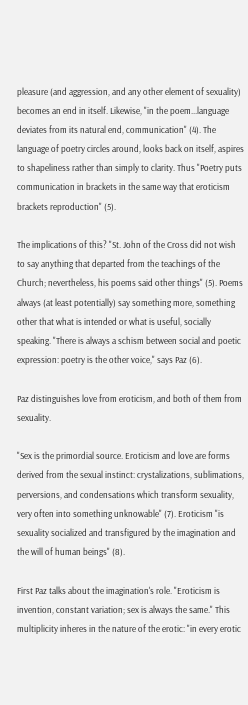pleasure (and aggression, and any other element of sexuality) becomes an end in itself. Likewise, "in the poem...language deviates from its natural end, communication" (4). The language of poetry circles around, looks back on itself, aspires to shapeliness rather than simply to clarity. Thus "Poetry puts communication in brackets in the same way that eroticism brackets reproduction" (5).

The implications of this? "St. John of the Cross did not wish to say anything that departed from the teachings of the Church; nevertheless, his poems said other things" (5). Poems always (at least potentially) say something more, something other that what is intended or what is useful, socially speaking. "There is always a schism between social and poetic expression: poetry is the other voice," says Paz (6).

Paz distinguishes love from eroticism, and both of them from sexuality.

"Sex is the primordial source. Eroticism and love are forms derived from the sexual instinct: crystalizations, sublimations, perversions, and condensations which transform sexuality, very often into something unknowable" (7). Eroticism "is sexuality socialized and transfigured by the imagination and the will of human beings" (8).

First Paz talks about the imagination's role. "Eroticism is invention, constant variation; sex is always the same." This multiplicity inheres in the nature of the erotic: "in every erotic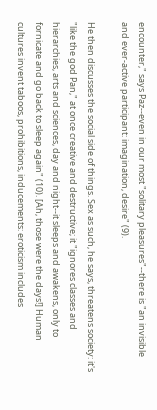encounter," says Paz--even in our most "solitary pleasures"--there is "an invisible and ever-active participant: imagination, desire" (9).

He then discusses the social side of things. Sex as such, he says, threatens society: it's "like the god Pan," at once creative and destructive; it "ignores classes and hierarchies, arts and sciences, day and night--it sleeps and awakens, only to fornicate and go back to sleep again" (10). [Ah, those were the days!] Human cultures invent taboos, prohibitions, inducements: eroticism includes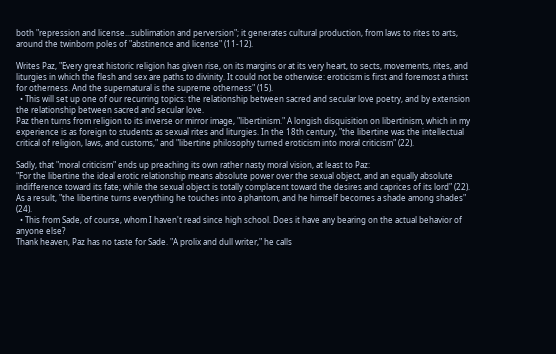both "repression and license...sublimation and perversion"; it generates cultural production, from laws to rites to arts, around the twinborn poles of "abstinence and license" (11-12).

Writes Paz, "Every great historic religion has given rise, on its margins or at its very heart, to sects, movements, rites, and liturgies in which the flesh and sex are paths to divinity. It could not be otherwise: eroticism is first and foremost a thirst for otherness. And the supernatural is the supreme otherness" (15).
  • This will set up one of our recurring topics: the relationship between sacred and secular love poetry, and by extension the relationship between sacred and secular love.
Paz then turns from religion to its inverse or mirror image, "libertinism." A longish disquisition on libertinism, which in my experience is as foreign to students as sexual rites and liturgies. In the 18th century, "the libertine was the intellectual critical of religion, laws, and customs," and "libertine philosophy turned eroticism into moral criticism" (22).

Sadly, that "moral criticism" ends up preaching its own rather nasty moral vision, at least to Paz:
"For the libertine the ideal erotic relationship means absolute power over the sexual object, and an equally absolute indifference toward its fate; while the sexual object is totally complacent toward the desires and caprices of its lord" (22). As a result, "the libertine turns everything he touches into a phantom, and he himself becomes a shade among shades" (24).
  • This from Sade, of course, whom I haven't read since high school. Does it have any bearing on the actual behavior of anyone else?
Thank heaven, Paz has no taste for Sade. "A prolix and dull writer," he calls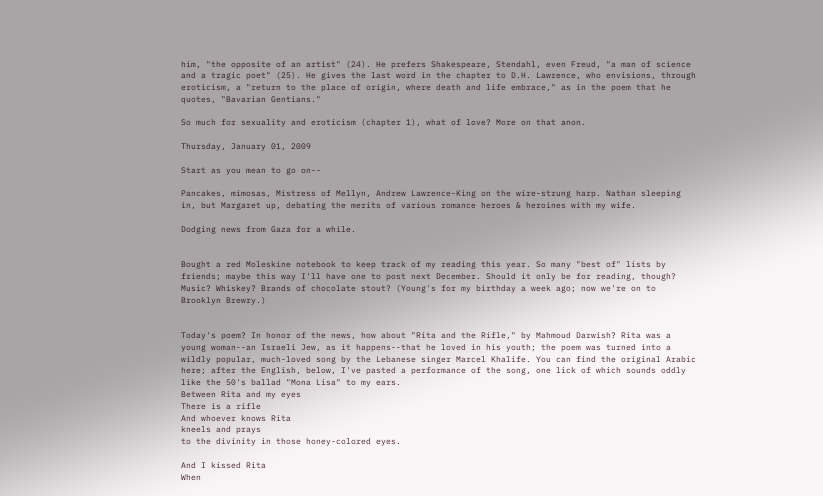him, "the opposite of an artist" (24). He prefers Shakespeare, Stendahl, even Freud, "a man of science and a tragic poet" (25). He gives the last word in the chapter to D.H. Lawrence, who envisions, through eroticism, a "return to the place of origin, where death and life embrace," as in the poem that he quotes, "Bavarian Gentians."

So much for sexuality and eroticism (chapter 1), what of love? More on that anon.

Thursday, January 01, 2009

Start as you mean to go on--

Pancakes, mimosas, Mistress of Mellyn, Andrew Lawrence-King on the wire-strung harp. Nathan sleeping in, but Margaret up, debating the merits of various romance heroes & heroines with my wife.

Dodging news from Gaza for a while.


Bought a red Moleskine notebook to keep track of my reading this year. So many "best of" lists by friends; maybe this way I'll have one to post next December. Should it only be for reading, though? Music? Whiskey? Brands of chocolate stout? (Young's for my birthday a week ago; now we're on to Brooklyn Brewry.)


Today's poem? In honor of the news, how about "Rita and the Rifle," by Mahmoud Darwish? Rita was a young woman--an Israeli Jew, as it happens--that he loved in his youth; the poem was turned into a wildly popular, much-loved song by the Lebanese singer Marcel Khalife. You can find the original Arabic here; after the English, below, I've pasted a performance of the song, one lick of which sounds oddly like the 50's ballad "Mona Lisa" to my ears.
Between Rita and my eyes
There is a rifle
And whoever knows Rita
kneels and prays
to the divinity in those honey-colored eyes.

And I kissed Rita
When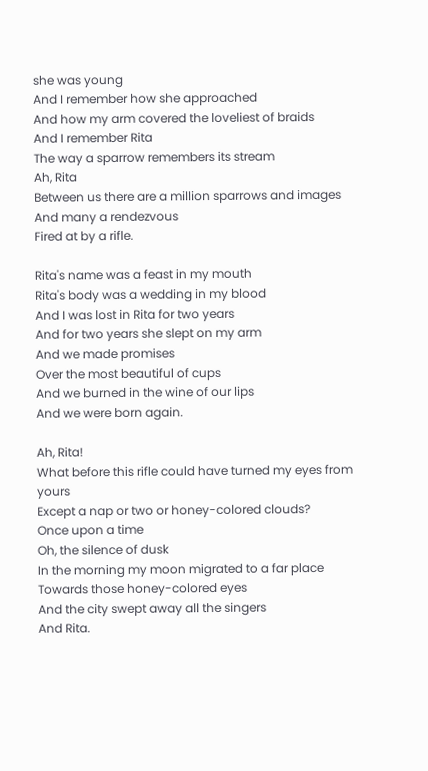she was young
And I remember how she approached
And how my arm covered the loveliest of braids
And I remember Rita
The way a sparrow remembers its stream
Ah, Rita
Between us there are a million sparrows and images
And many a rendezvous
Fired at by a rifle.

Rita's name was a feast in my mouth
Rita's body was a wedding in my blood
And I was lost in Rita for two years
And for two years she slept on my arm
And we made promises
Over the most beautiful of cups
And we burned in the wine of our lips
And we were born again.

Ah, Rita!
What before this rifle could have turned my eyes from yours
Except a nap or two or honey-colored clouds?
Once upon a time
Oh, the silence of dusk
In the morning my moon migrated to a far place
Towards those honey-colored eyes
And the city swept away all the singers
And Rita.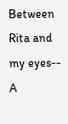Between Rita and my eyes--
A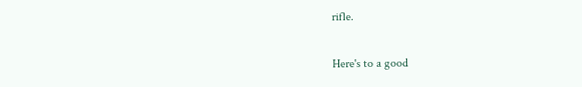rifle.

Here's to a good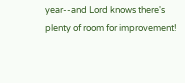year--and Lord knows there's plenty of room for improvement!